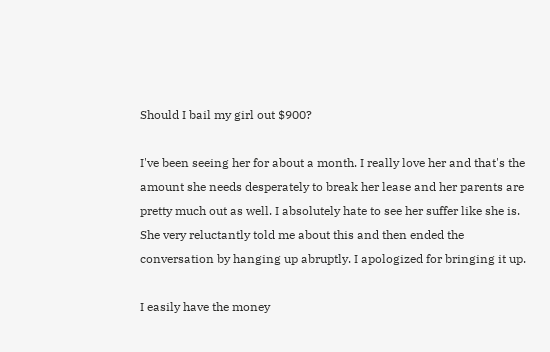Should I bail my girl out $900?

I've been seeing her for about a month. I really love her and that's the amount she needs desperately to break her lease and her parents are pretty much out as well. I absolutely hate to see her suffer like she is. She very reluctantly told me about this and then ended the conversation by hanging up abruptly. I apologized for bringing it up.

I easily have the money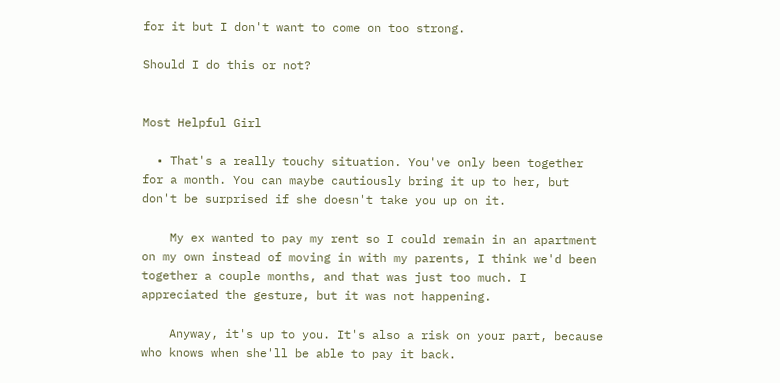for it but I don't want to come on too strong.

Should I do this or not?


Most Helpful Girl

  • That's a really touchy situation. You've only been together for a month. You can maybe cautiously bring it up to her, but don't be surprised if she doesn't take you up on it.

    My ex wanted to pay my rent so I could remain in an apartment on my own instead of moving in with my parents, I think we'd been together a couple months, and that was just too much. I appreciated the gesture, but it was not happening.

    Anyway, it's up to you. It's also a risk on your part, because who knows when she'll be able to pay it back.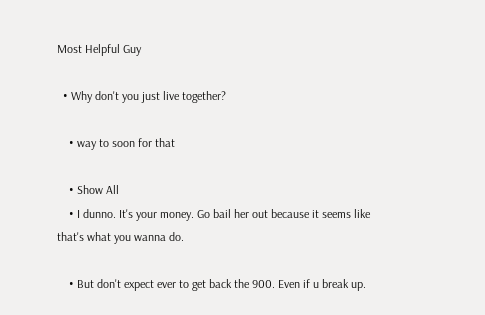Most Helpful Guy

  • Why don't you just live together?

    • way to soon for that

    • Show All
    • I dunno. It's your money. Go bail her out because it seems like that's what you wanna do.

    • But don't expect ever to get back the 900. Even if u break up.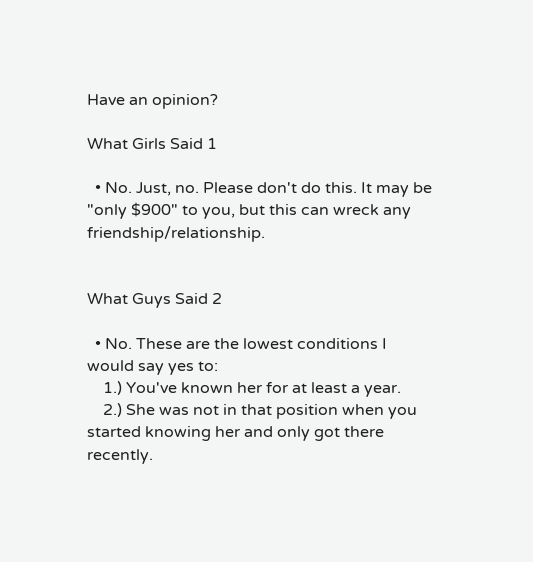Have an opinion?

What Girls Said 1

  • No. Just, no. Please don't do this. It may be "only $900" to you, but this can wreck any friendship/relationship.


What Guys Said 2

  • No. These are the lowest conditions I would say yes to:
    1.) You've known her for at least a year.
    2.) She was not in that position when you started knowing her and only got there recently.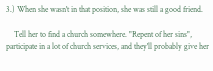3.) When she wasn't in that position, she was still a good friend.

    Tell her to find a church somewhere. "Repent of her sins", participate in a lot of church services, and they'll probably give her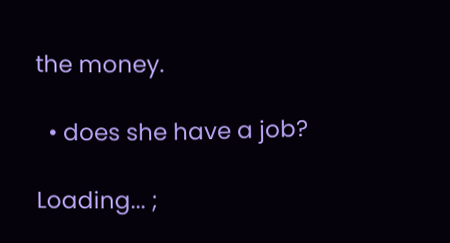the money.

  • does she have a job?

Loading... ;